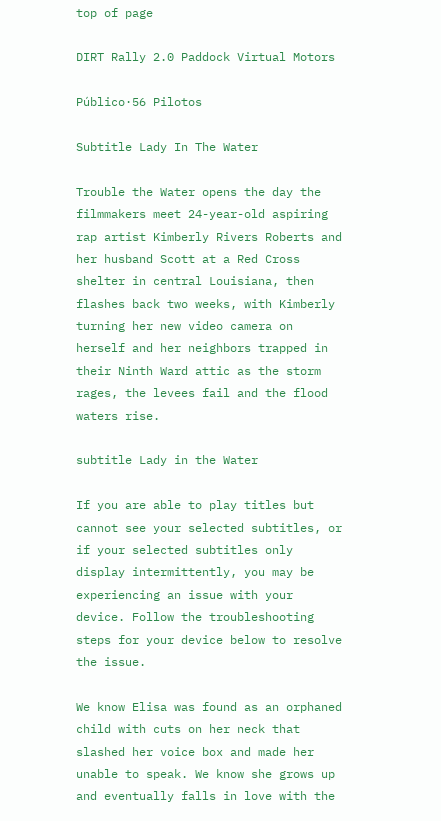top of page

DIRT Rally 2.0 Paddock Virtual Motors

Público·56 Pilotos

Subtitle Lady In The Water

Trouble the Water opens the day the filmmakers meet 24-year-old aspiring rap artist Kimberly Rivers Roberts and her husband Scott at a Red Cross shelter in central Louisiana, then flashes back two weeks, with Kimberly turning her new video camera on herself and her neighbors trapped in their Ninth Ward attic as the storm rages, the levees fail and the flood waters rise.

subtitle Lady in the Water

If you are able to play titles but cannot see your selected subtitles, or if your selected subtitles only display intermittently, you may be experiencing an issue with your device. Follow the troubleshooting steps for your device below to resolve the issue.

We know Elisa was found as an orphaned child with cuts on her neck that slashed her voice box and made her unable to speak. We know she grows up and eventually falls in love with the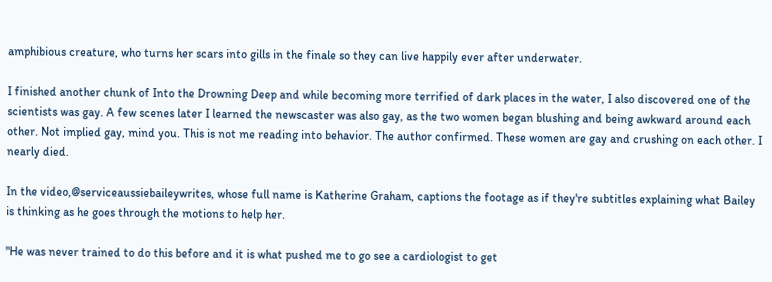amphibious creature, who turns her scars into gills in the finale so they can live happily ever after underwater.

I finished another chunk of Into the Drowning Deep and while becoming more terrified of dark places in the water, I also discovered one of the scientists was gay. A few scenes later I learned the newscaster was also gay, as the two women began blushing and being awkward around each other. Not implied gay, mind you. This is not me reading into behavior. The author confirmed. These women are gay and crushing on each other. I nearly died.

In the video,@serviceaussiebaileywrites, whose full name is Katherine Graham, captions the footage as if they're subtitles explaining what Bailey is thinking as he goes through the motions to help her.

"He was never trained to do this before and it is what pushed me to go see a cardiologist to get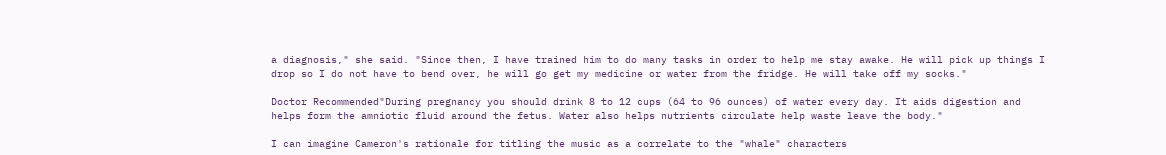a diagnosis," she said. "Since then, I have trained him to do many tasks in order to help me stay awake. He will pick up things I drop so I do not have to bend over, he will go get my medicine or water from the fridge. He will take off my socks."

Doctor Recommended"During pregnancy you should drink 8 to 12 cups (64 to 96 ounces) of water every day. It aids digestion and helps form the amniotic fluid around the fetus. Water also helps nutrients circulate help waste leave the body."

I can imagine Cameron's rationale for titling the music as a correlate to the "whale" characters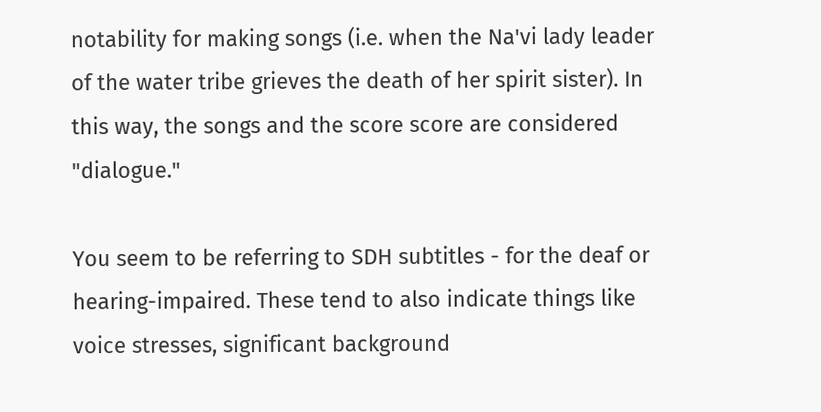notability for making songs (i.e. when the Na'vi lady leader of the water tribe grieves the death of her spirit sister). In this way, the songs and the score score are considered "dialogue."

You seem to be referring to SDH subtitles - for the deaf or hearing-impaired. These tend to also indicate things like voice stresses, significant background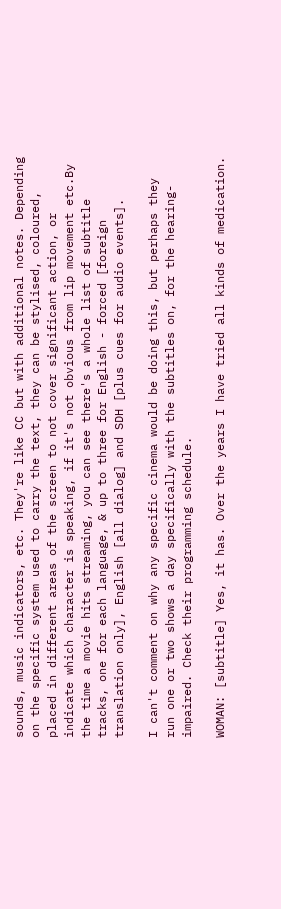sounds, music indicators, etc. They're like CC but with additional notes. Depending on the specific system used to carry the text, they can be stylised, coloured, placed in different areas of the screen to not cover significant action, or indicate which character is speaking, if it's not obvious from lip movement etc.By the time a movie hits streaming, you can see there's a whole list of subtitle tracks, one for each language, & up to three for English - forced [foreign translation only], English [all dialog] and SDH [plus cues for audio events].

I can't comment on why any specific cinema would be doing this, but perhaps they run one or two shows a day specifically with the subtitles on, for the hearing-impaired. Check their programming schedule.

WOMAN: [subtitle] Yes, it has. Over the years I have tried all kinds of medication.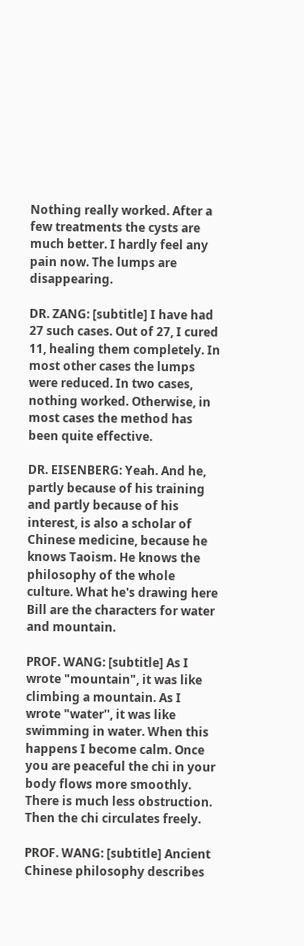Nothing really worked. After a few treatments the cysts are much better. I hardly feel any pain now. The lumps are disappearing.

DR. ZANG: [subtitle] I have had 27 such cases. Out of 27, I cured 11, healing them completely. In most other cases the lumps were reduced. In two cases, nothing worked. Otherwise, in most cases the method has been quite effective.

DR. EISENBERG: Yeah. And he, partly because of his training and partly because of his interest, is also a scholar of Chinese medicine, because he knows Taoism. He knows the philosophy of the whole culture. What he's drawing here Bill are the characters for water and mountain.

PROF. WANG: [subtitle] As I wrote "mountain", it was like climbing a mountain. As I wrote "water'', it was like swimming in water. When this happens I become calm. Once you are peaceful the chi in your body flows more smoothly. There is much less obstruction. Then the chi circulates freely.

PROF. WANG: [subtitle] Ancient Chinese philosophy describes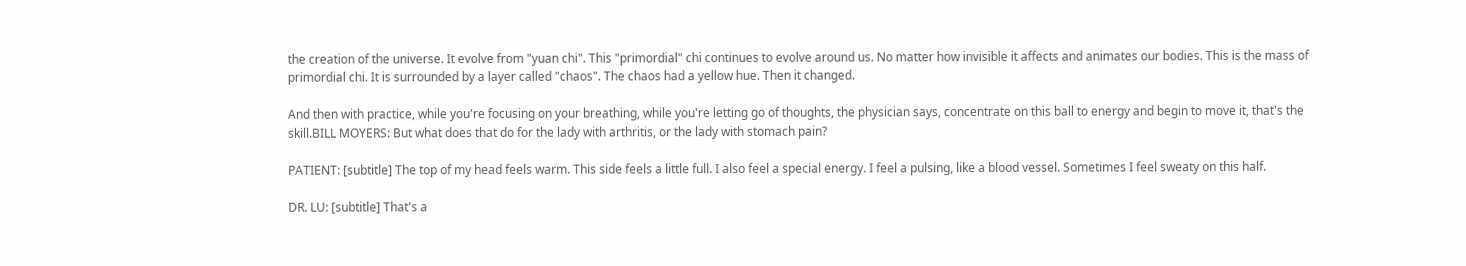the creation of the universe. It evolve from "yuan chi". This "primordial" chi continues to evolve around us. No matter how invisible it affects and animates our bodies. This is the mass of primordial chi. It is surrounded by a layer called "chaos". The chaos had a yellow hue. Then it changed.

And then with practice, while you're focusing on your breathing, while you're letting go of thoughts, the physician says, concentrate on this ball to energy and begin to move it, that's the skill.BILL MOYERS: But what does that do for the lady with arthritis, or the lady with stomach pain?

PATIENT: [subtitle] The top of my head feels warm. This side feels a little full. I also feel a special energy. I feel a pulsing, like a blood vessel. Sometimes I feel sweaty on this half.

DR. LU: [subtitle] That's a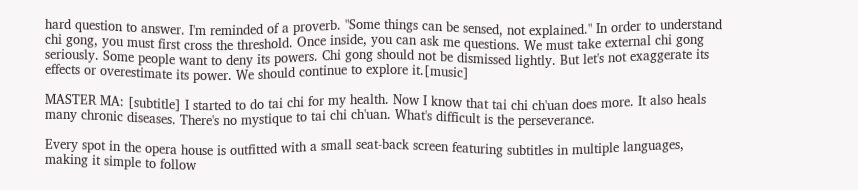hard question to answer. I'm reminded of a proverb. "Some things can be sensed, not explained." In order to understand chi gong, you must first cross the threshold. Once inside, you can ask me questions. We must take external chi gong seriously. Some people want to deny its powers. Chi gong should not be dismissed lightly. But let's not exaggerate its effects or overestimate its power. We should continue to explore it.[music]

MASTER MA: [subtitle] I started to do tai chi for my health. Now I know that tai chi ch'uan does more. It also heals many chronic diseases. There's no mystique to tai chi ch'uan. What's difficult is the perseverance.

Every spot in the opera house is outfitted with a small seat-back screen featuring subtitles in multiple languages, making it simple to follow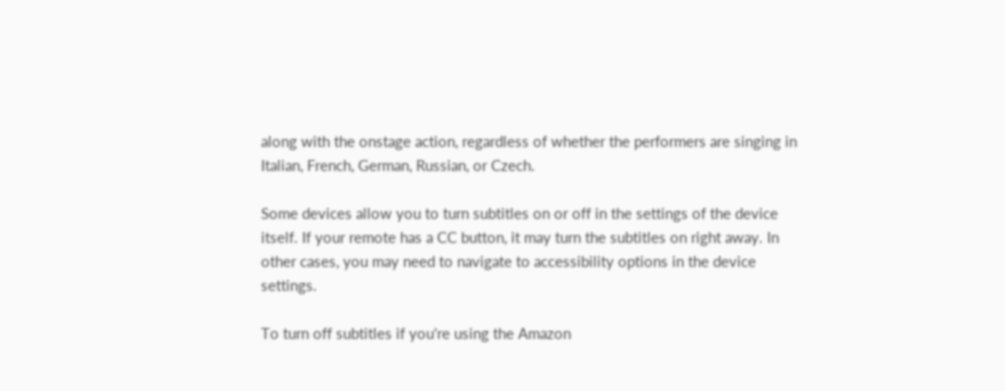along with the onstage action, regardless of whether the performers are singing in Italian, French, German, Russian, or Czech.

Some devices allow you to turn subtitles on or off in the settings of the device itself. If your remote has a CC button, it may turn the subtitles on right away. In other cases, you may need to navigate to accessibility options in the device settings.

To turn off subtitles if you're using the Amazon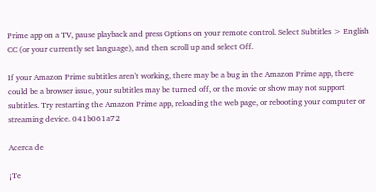Prime app on a TV, pause playback and press Options on your remote control. Select Subtitles > English CC (or your currently set language), and then scroll up and select Off.

If your Amazon Prime subtitles aren't working, there may be a bug in the Amazon Prime app, there could be a browser issue, your subtitles may be turned off, or the movie or show may not support subtitles. Try restarting the Amazon Prime app, reloading the web page, or rebooting your computer or streaming device. 041b061a72

Acerca de

¡Te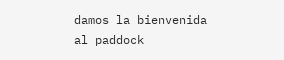damos la bienvenida al paddock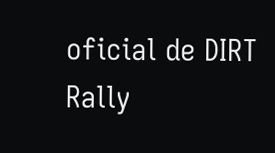oficial de DIRT Rally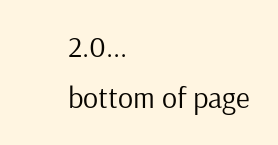2.0...
bottom of page